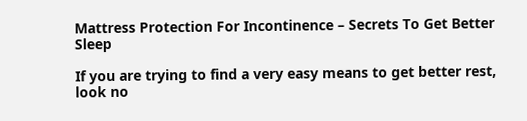Mattress Protection For Incontinence – Secrets To Get Better Sleep

If you are trying to find a very easy means to get better rest, look no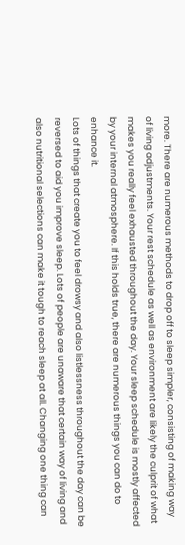more. There are numerous methods to drop off to sleep simpler, consisting of making way of living adjustments. Your rest schedule as well as environment are likely the culprit of what makes you really feel exhausted throughout the day. Your sleep schedule is mostly affected by your internal atmosphere. If this holds true, there are numerous things you can do to enhance it.
Lots of things that create you to feel drowsy and also listlessness throughout the day can be reversed to aid you improve sleep. Lots of people are unaware that certain way of living and also nutritional selections can make it tough to reach sleep at all. Changing one thing can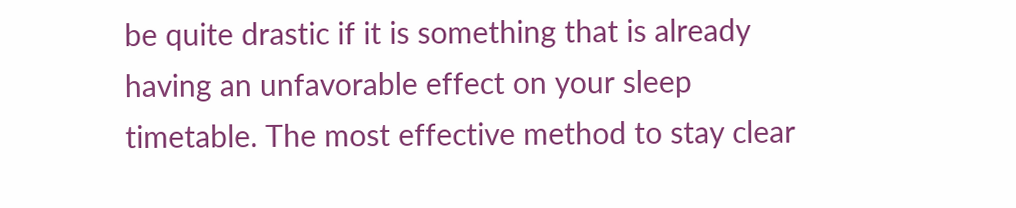be quite drastic if it is something that is already having an unfavorable effect on your sleep timetable. The most effective method to stay clear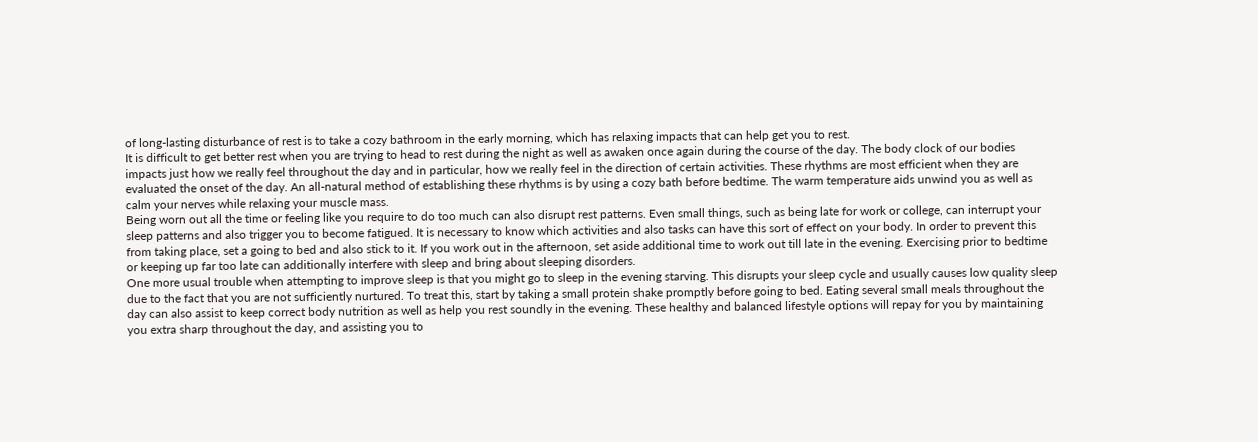of long-lasting disturbance of rest is to take a cozy bathroom in the early morning, which has relaxing impacts that can help get you to rest.
It is difficult to get better rest when you are trying to head to rest during the night as well as awaken once again during the course of the day. The body clock of our bodies impacts just how we really feel throughout the day and in particular, how we really feel in the direction of certain activities. These rhythms are most efficient when they are evaluated the onset of the day. An all-natural method of establishing these rhythms is by using a cozy bath before bedtime. The warm temperature aids unwind you as well as calm your nerves while relaxing your muscle mass.
Being worn out all the time or feeling like you require to do too much can also disrupt rest patterns. Even small things, such as being late for work or college, can interrupt your sleep patterns and also trigger you to become fatigued. It is necessary to know which activities and also tasks can have this sort of effect on your body. In order to prevent this from taking place, set a going to bed and also stick to it. If you work out in the afternoon, set aside additional time to work out till late in the evening. Exercising prior to bedtime or keeping up far too late can additionally interfere with sleep and bring about sleeping disorders.
One more usual trouble when attempting to improve sleep is that you might go to sleep in the evening starving. This disrupts your sleep cycle and usually causes low quality sleep due to the fact that you are not sufficiently nurtured. To treat this, start by taking a small protein shake promptly before going to bed. Eating several small meals throughout the day can also assist to keep correct body nutrition as well as help you rest soundly in the evening. These healthy and balanced lifestyle options will repay for you by maintaining you extra sharp throughout the day, and assisting you to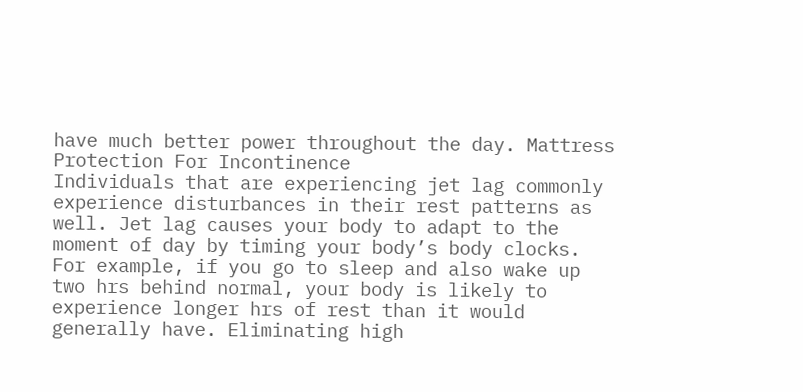have much better power throughout the day. Mattress Protection For Incontinence
Individuals that are experiencing jet lag commonly experience disturbances in their rest patterns as well. Jet lag causes your body to adapt to the moment of day by timing your body’s body clocks. For example, if you go to sleep and also wake up two hrs behind normal, your body is likely to experience longer hrs of rest than it would generally have. Eliminating high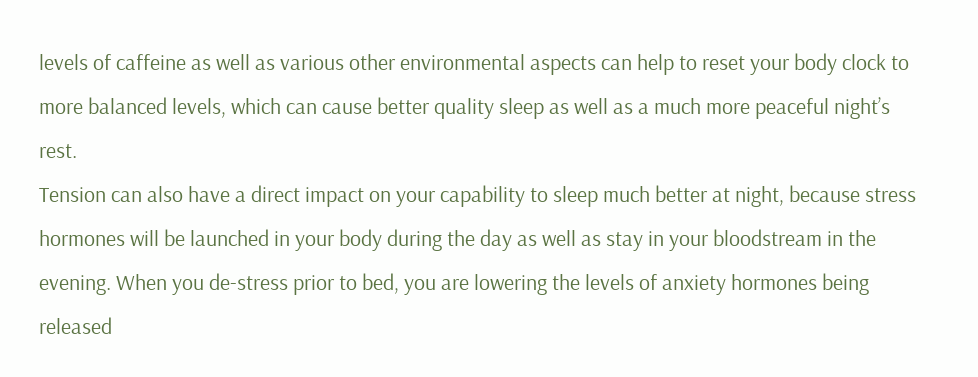levels of caffeine as well as various other environmental aspects can help to reset your body clock to more balanced levels, which can cause better quality sleep as well as a much more peaceful night’s rest.
Tension can also have a direct impact on your capability to sleep much better at night, because stress hormones will be launched in your body during the day as well as stay in your bloodstream in the evening. When you de-stress prior to bed, you are lowering the levels of anxiety hormones being released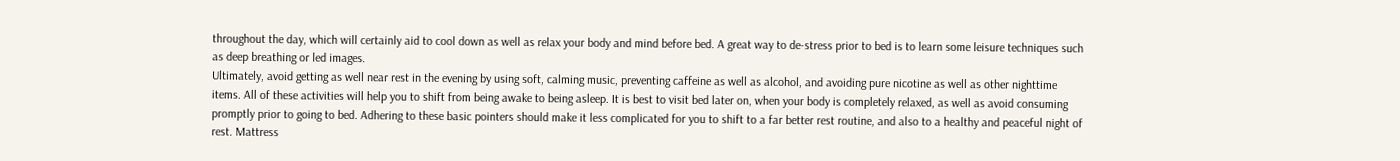throughout the day, which will certainly aid to cool down as well as relax your body and mind before bed. A great way to de-stress prior to bed is to learn some leisure techniques such as deep breathing or led images.
Ultimately, avoid getting as well near rest in the evening by using soft, calming music, preventing caffeine as well as alcohol, and avoiding pure nicotine as well as other nighttime items. All of these activities will help you to shift from being awake to being asleep. It is best to visit bed later on, when your body is completely relaxed, as well as avoid consuming promptly prior to going to bed. Adhering to these basic pointers should make it less complicated for you to shift to a far better rest routine, and also to a healthy and peaceful night of rest. Mattress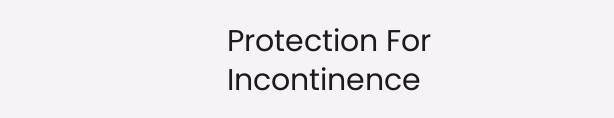Protection For Incontinence